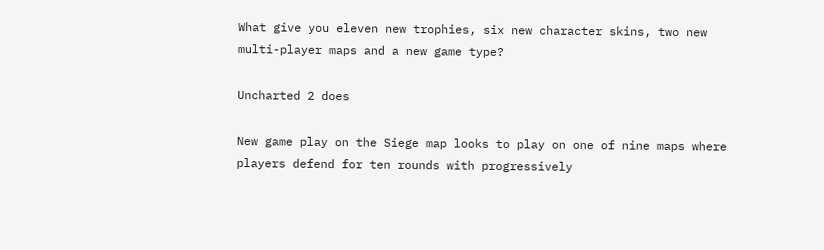What give you eleven new trophies, six new character skins, two new multi-player maps and a new game type?

Uncharted 2 does

New game play on the Siege map looks to play on one of nine maps where players defend for ten rounds with progressively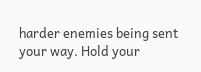harder enemies being sent your way. Hold your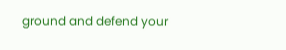ground and defend your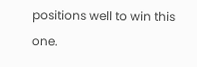positions well to win this one.